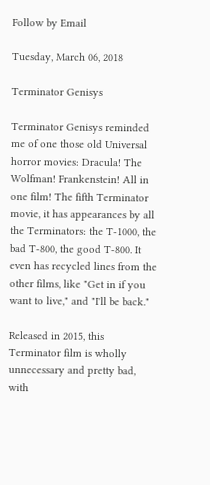Follow by Email

Tuesday, March 06, 2018

Terminator Genisys

Terminator Genisys reminded me of one those old Universal horror movies: Dracula! The Wolfman! Frankenstein! All in one film! The fifth Terminator movie, it has appearances by all the Terminators: the T-1000, the bad T-800, the good T-800. It even has recycled lines from the other films, like "Get in if you want to live," and "I'll be back."

Released in 2015, this Terminator film is wholly unnecessary and pretty bad, with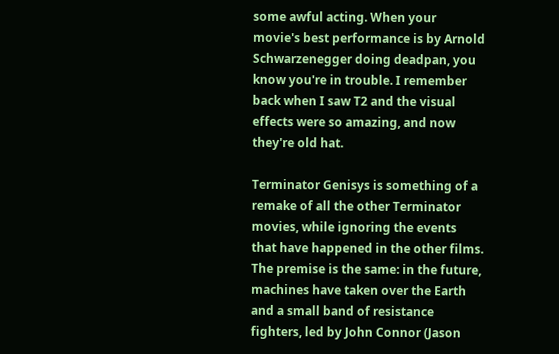some awful acting. When your movie's best performance is by Arnold Schwarzenegger doing deadpan, you know you're in trouble. I remember back when I saw T2 and the visual effects were so amazing, and now they're old hat.

Terminator Genisys is something of a remake of all the other Terminator movies, while ignoring the events that have happened in the other films. The premise is the same: in the future, machines have taken over the Earth and a small band of resistance fighters, led by John Connor (Jason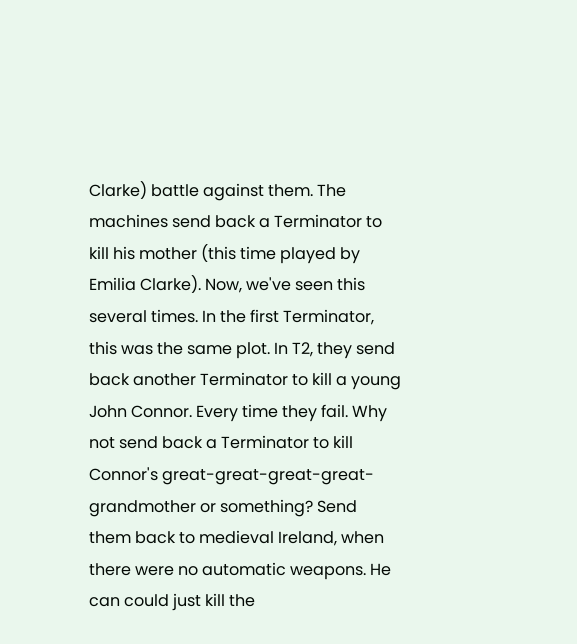Clarke) battle against them. The machines send back a Terminator to kill his mother (this time played by Emilia Clarke). Now, we've seen this several times. In the first Terminator, this was the same plot. In T2, they send back another Terminator to kill a young John Connor. Every time they fail. Why not send back a Terminator to kill Connor's great-great-great-great-grandmother or something? Send them back to medieval Ireland, when there were no automatic weapons. He can could just kill the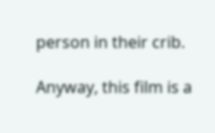person in their crib.

Anyway, this film is a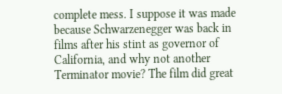complete mess. I suppose it was made because Schwarzenegger was back in films after his stint as governor of California, and why not another Terminator movie? The film did great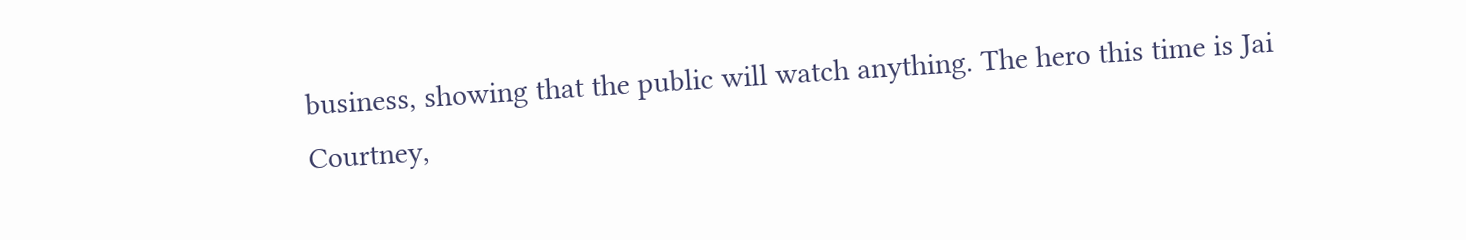business, showing that the public will watch anything. The hero this time is Jai Courtney,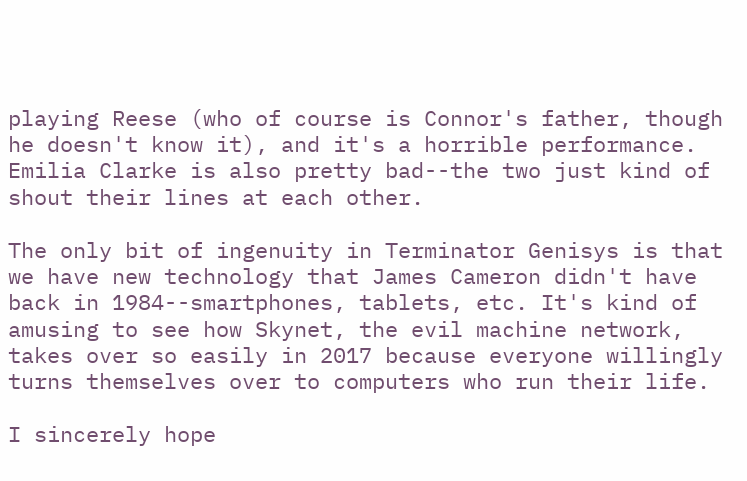playing Reese (who of course is Connor's father, though he doesn't know it), and it's a horrible performance. Emilia Clarke is also pretty bad--the two just kind of shout their lines at each other.

The only bit of ingenuity in Terminator Genisys is that we have new technology that James Cameron didn't have back in 1984--smartphones, tablets, etc. It's kind of amusing to see how Skynet, the evil machine network, takes over so easily in 2017 because everyone willingly turns themselves over to computers who run their life.

I sincerely hope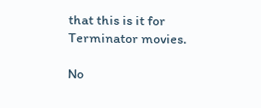that this is it for Terminator movies.

No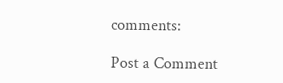comments:

Post a Comment